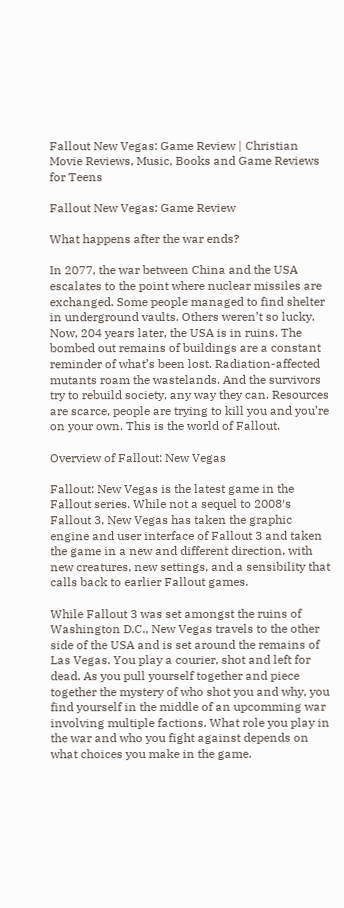Fallout New Vegas: Game Review | Christian Movie Reviews, Music, Books and Game Reviews for Teens

Fallout New Vegas: Game Review

What happens after the war ends?

In 2077, the war between China and the USA escalates to the point where nuclear missiles are exchanged. Some people managed to find shelter in underground vaults. Others weren’t so lucky. Now, 204 years later, the USA is in ruins. The bombed out remains of buildings are a constant reminder of what’s been lost. Radiation-affected mutants roam the wastelands. And the survivors try to rebuild society, any way they can. Resources are scarce, people are trying to kill you and you’re on your own. This is the world of Fallout.

Overview of Fallout: New Vegas

Fallout: New Vegas is the latest game in the Fallout series. While not a sequel to 2008′s Fallout 3, New Vegas has taken the graphic engine and user interface of Fallout 3 and taken the game in a new and different direction, with new creatures, new settings, and a sensibility that calls back to earlier Fallout games.

While Fallout 3 was set amongst the ruins of Washington D.C., New Vegas travels to the other side of the USA and is set around the remains of Las Vegas. You play a courier, shot and left for dead. As you pull yourself together and piece together the mystery of who shot you and why, you find yourself in the middle of an upcomming war involving multiple factions. What role you play in the war and who you fight against depends on what choices you make in the game.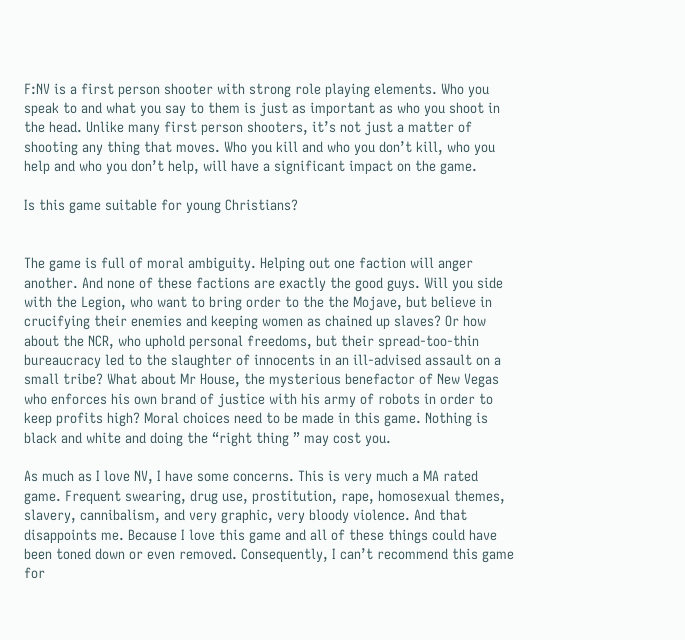F:NV is a first person shooter with strong role playing elements. Who you speak to and what you say to them is just as important as who you shoot in the head. Unlike many first person shooters, it’s not just a matter of shooting any thing that moves. Who you kill and who you don’t kill, who you help and who you don’t help, will have a significant impact on the game.

Is this game suitable for young Christians?


The game is full of moral ambiguity. Helping out one faction will anger another. And none of these factions are exactly the good guys. Will you side with the Legion, who want to bring order to the the Mojave, but believe in crucifying their enemies and keeping women as chained up slaves? Or how about the NCR, who uphold personal freedoms, but their spread-too-thin bureaucracy led to the slaughter of innocents in an ill-advised assault on a small tribe? What about Mr House, the mysterious benefactor of New Vegas who enforces his own brand of justice with his army of robots in order to keep profits high? Moral choices need to be made in this game. Nothing is black and white and doing the “right thing ” may cost you.

As much as I love NV, I have some concerns. This is very much a MA rated game. Frequent swearing, drug use, prostitution, rape, homosexual themes, slavery, cannibalism, and very graphic, very bloody violence. And that disappoints me. Because I love this game and all of these things could have been toned down or even removed. Consequently, I can’t recommend this game for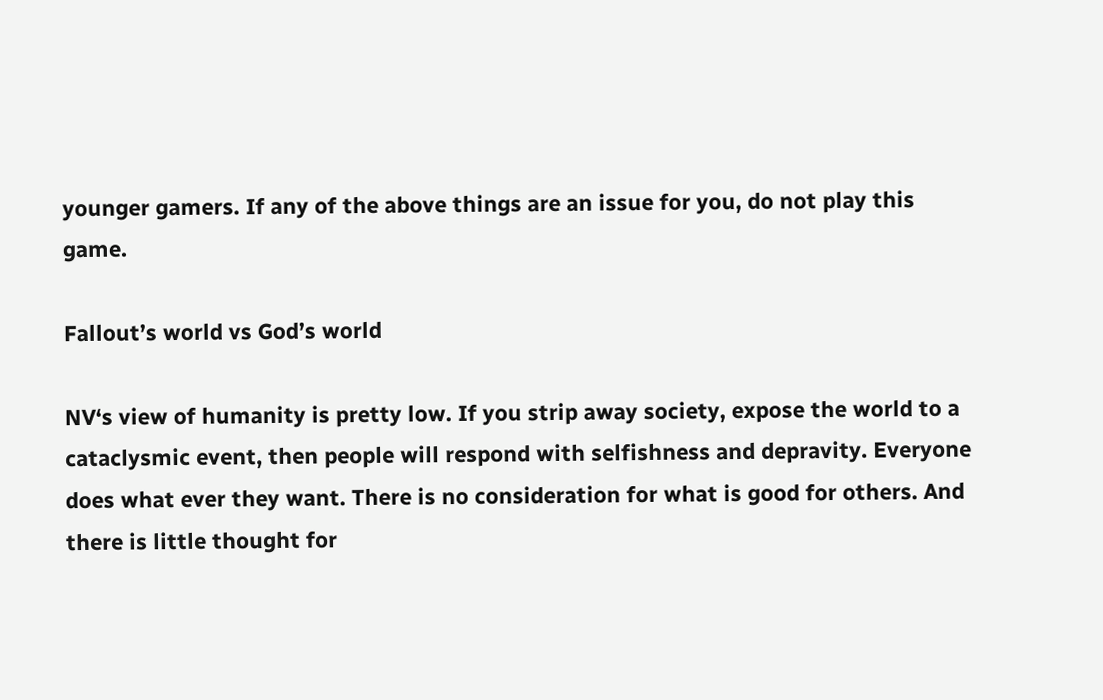younger gamers. If any of the above things are an issue for you, do not play this game.

Fallout’s world vs God’s world

NV‘s view of humanity is pretty low. If you strip away society, expose the world to a cataclysmic event, then people will respond with selfishness and depravity. Everyone does what ever they want. There is no consideration for what is good for others. And there is little thought for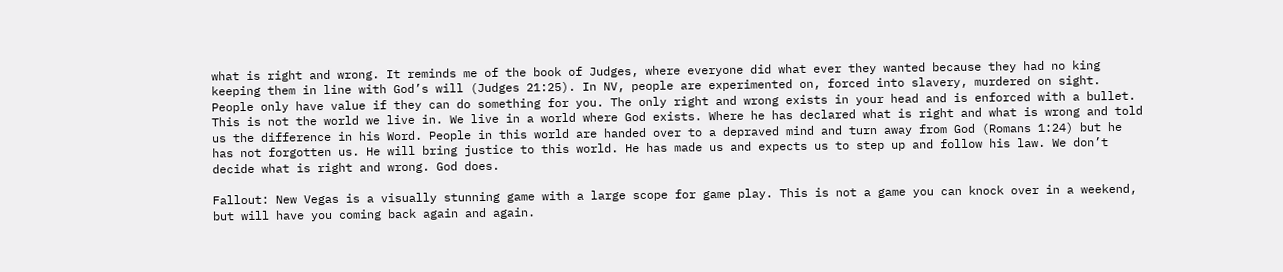what is right and wrong. It reminds me of the book of Judges, where everyone did what ever they wanted because they had no king keeping them in line with God’s will (Judges 21:25). In NV, people are experimented on, forced into slavery, murdered on sight. People only have value if they can do something for you. The only right and wrong exists in your head and is enforced with a bullet. This is not the world we live in. We live in a world where God exists. Where he has declared what is right and what is wrong and told us the difference in his Word. People in this world are handed over to a depraved mind and turn away from God (Romans 1:24) but he has not forgotten us. He will bring justice to this world. He has made us and expects us to step up and follow his law. We don’t decide what is right and wrong. God does.

Fallout: New Vegas is a visually stunning game with a large scope for game play. This is not a game you can knock over in a weekend, but will have you coming back again and again.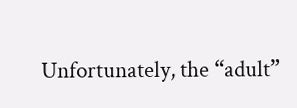Unfortunately, the “adult”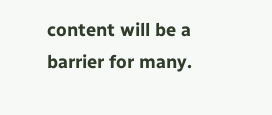content will be a barrier for many.